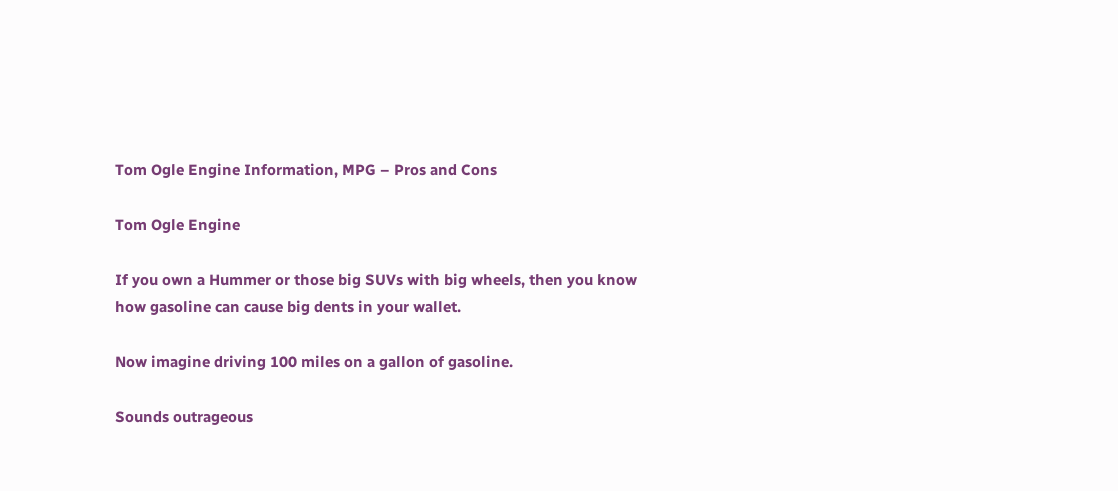Tom Ogle Engine Information, MPG – Pros and Cons

Tom Ogle Engine

If you own a Hummer or those big SUVs with big wheels, then you know how gasoline can cause big dents in your wallet.

Now imagine driving 100 miles on a gallon of gasoline.

Sounds outrageous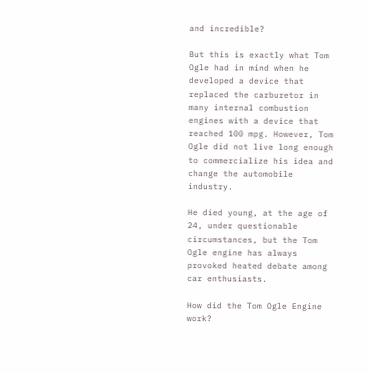and incredible?

But this is exactly what Tom Ogle had in mind when he developed a device that replaced the carburetor in many internal combustion engines with a device that reached 100 mpg. However, Tom Ogle did not live long enough to commercialize his idea and change the automobile industry.

He died young, at the age of 24, under questionable circumstances, but the Tom Ogle engine has always provoked heated debate among car enthusiasts.

How did the Tom Ogle Engine work?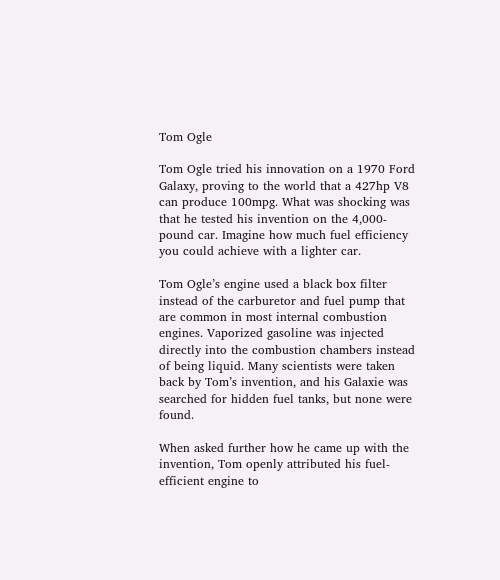Tom Ogle

Tom Ogle tried his innovation on a 1970 Ford Galaxy, proving to the world that a 427hp V8 can produce 100mpg. What was shocking was that he tested his invention on the 4,000-pound car. Imagine how much fuel efficiency you could achieve with a lighter car.

Tom Ogle’s engine used a black box filter instead of the carburetor and fuel pump that are common in most internal combustion engines. Vaporized gasoline was injected directly into the combustion chambers instead of being liquid. Many scientists were taken back by Tom’s invention, and his Galaxie was searched for hidden fuel tanks, but none were found.

When asked further how he came up with the invention, Tom openly attributed his fuel-efficient engine to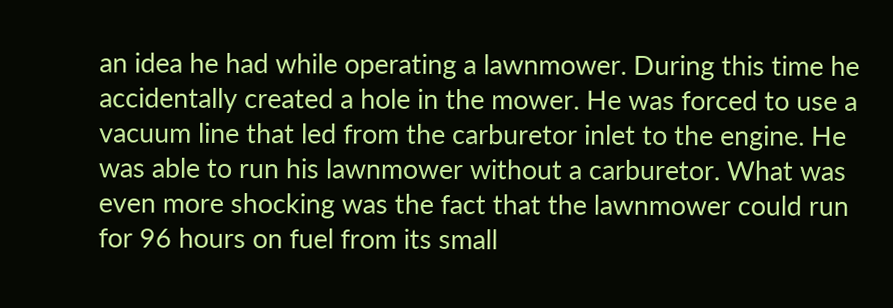an idea he had while operating a lawnmower. During this time he accidentally created a hole in the mower. He was forced to use a vacuum line that led from the carburetor inlet to the engine. He was able to run his lawnmower without a carburetor. What was even more shocking was the fact that the lawnmower could run for 96 hours on fuel from its small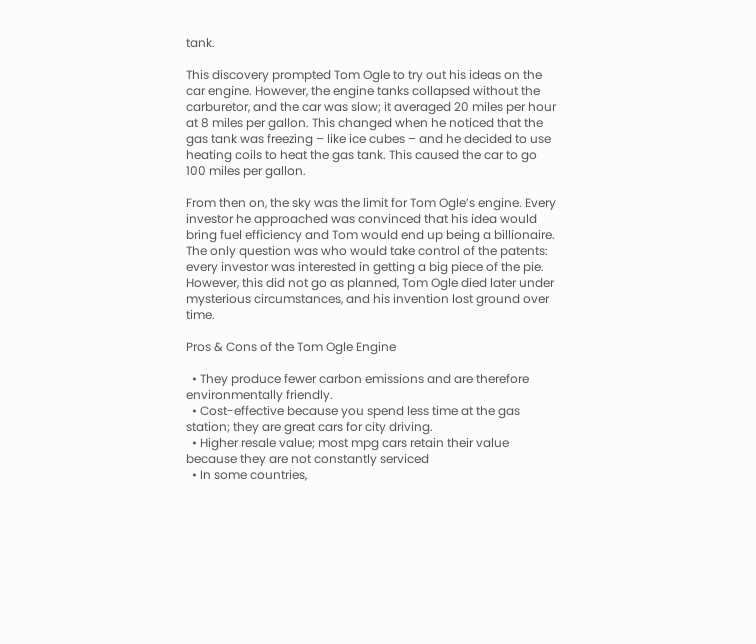tank.

This discovery prompted Tom Ogle to try out his ideas on the car engine. However, the engine tanks collapsed without the carburetor, and the car was slow; it averaged 20 miles per hour at 8 miles per gallon. This changed when he noticed that the gas tank was freezing – like ice cubes – and he decided to use heating coils to heat the gas tank. This caused the car to go 100 miles per gallon.

From then on, the sky was the limit for Tom Ogle’s engine. Every investor he approached was convinced that his idea would bring fuel efficiency and Tom would end up being a billionaire. The only question was who would take control of the patents: every investor was interested in getting a big piece of the pie. However, this did not go as planned, Tom Ogle died later under mysterious circumstances, and his invention lost ground over time.

Pros & Cons of the Tom Ogle Engine

  • They produce fewer carbon emissions and are therefore environmentally friendly.
  • Cost-effective because you spend less time at the gas station; they are great cars for city driving.
  • Higher resale value; most mpg cars retain their value because they are not constantly serviced
  • In some countries,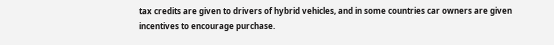tax credits are given to drivers of hybrid vehicles, and in some countries car owners are given incentives to encourage purchase.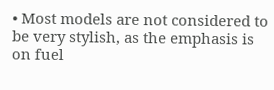• Most models are not considered to be very stylish, as the emphasis is on fuel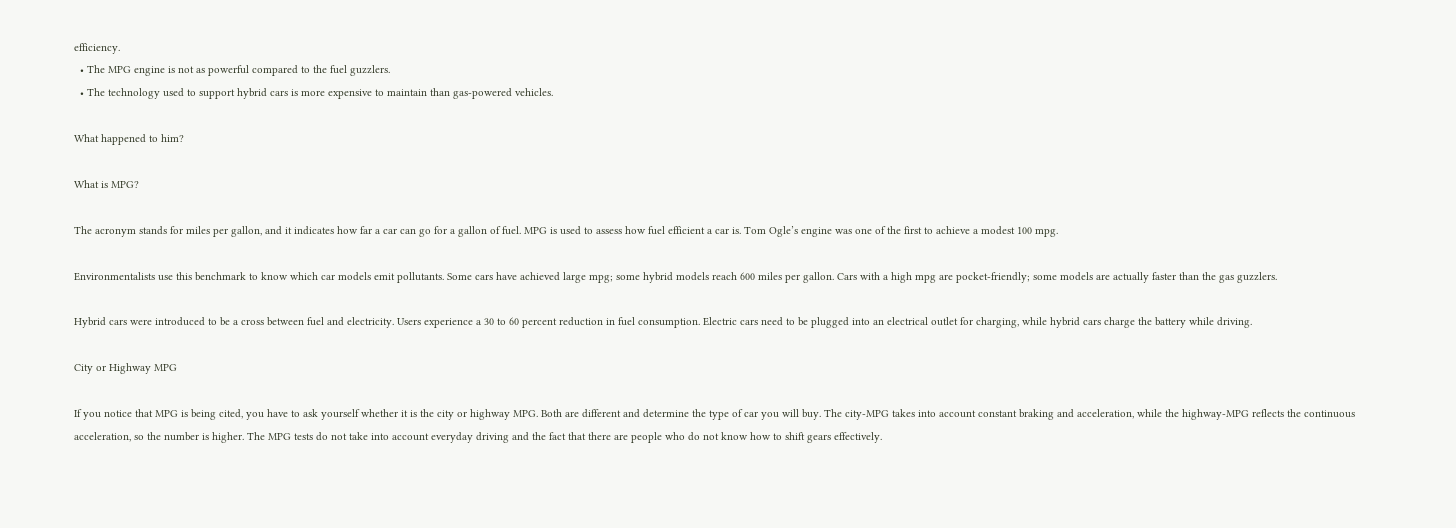efficiency.
  • The MPG engine is not as powerful compared to the fuel guzzlers.
  • The technology used to support hybrid cars is more expensive to maintain than gas-powered vehicles.

What happened to him?

What is MPG?

The acronym stands for miles per gallon, and it indicates how far a car can go for a gallon of fuel. MPG is used to assess how fuel efficient a car is. Tom Ogle’s engine was one of the first to achieve a modest 100 mpg.

Environmentalists use this benchmark to know which car models emit pollutants. Some cars have achieved large mpg; some hybrid models reach 600 miles per gallon. Cars with a high mpg are pocket-friendly; some models are actually faster than the gas guzzlers.

Hybrid cars were introduced to be a cross between fuel and electricity. Users experience a 30 to 60 percent reduction in fuel consumption. Electric cars need to be plugged into an electrical outlet for charging, while hybrid cars charge the battery while driving.

City or Highway MPG

If you notice that MPG is being cited, you have to ask yourself whether it is the city or highway MPG. Both are different and determine the type of car you will buy. The city-MPG takes into account constant braking and acceleration, while the highway-MPG reflects the continuous acceleration, so the number is higher. The MPG tests do not take into account everyday driving and the fact that there are people who do not know how to shift gears effectively.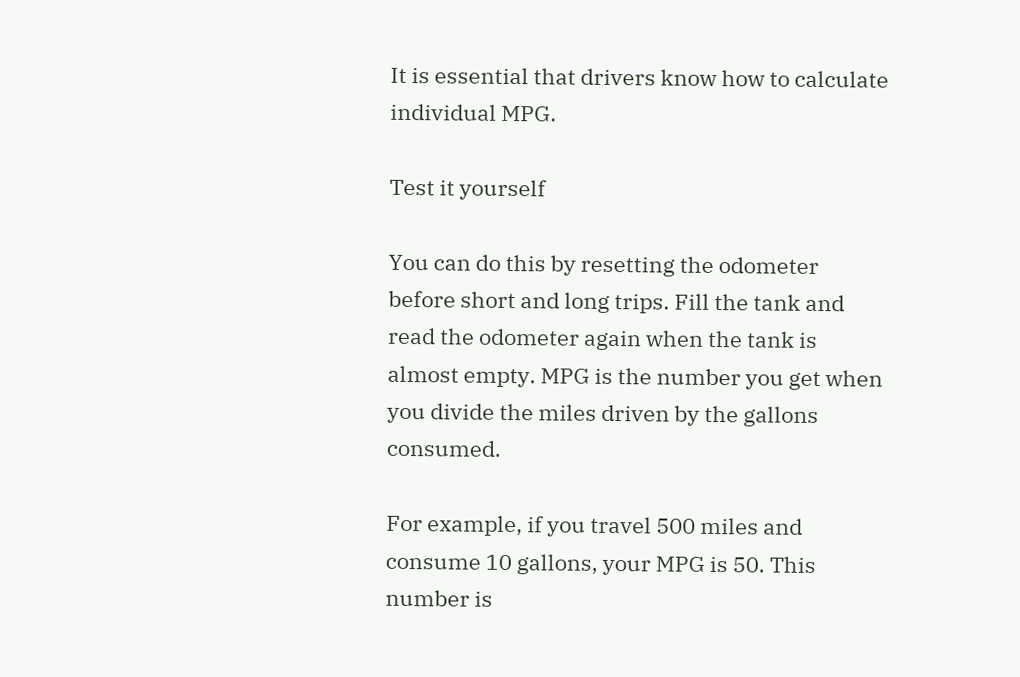It is essential that drivers know how to calculate individual MPG.

Test it yourself

You can do this by resetting the odometer before short and long trips. Fill the tank and read the odometer again when the tank is almost empty. MPG is the number you get when you divide the miles driven by the gallons consumed.

For example, if you travel 500 miles and consume 10 gallons, your MPG is 50. This number is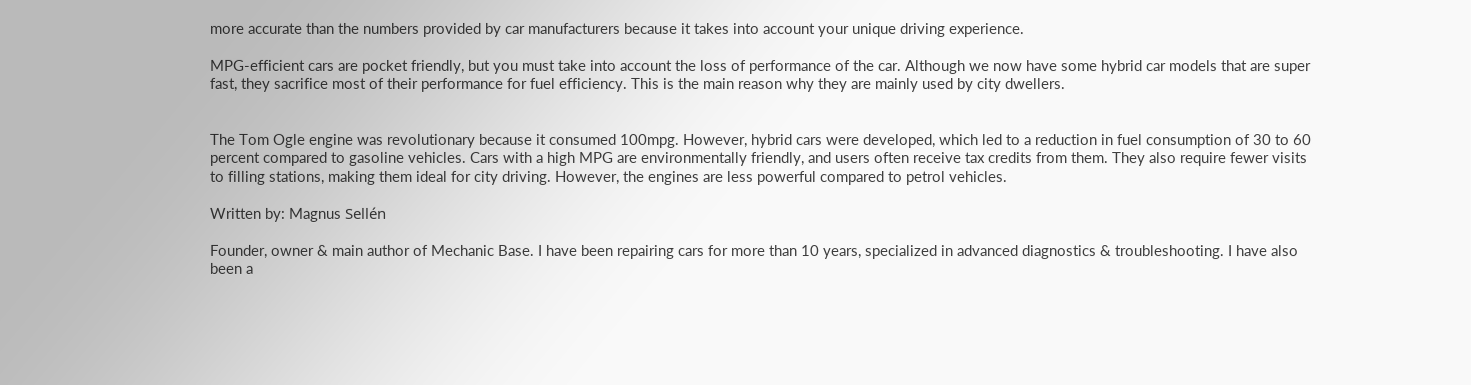more accurate than the numbers provided by car manufacturers because it takes into account your unique driving experience.

MPG-efficient cars are pocket friendly, but you must take into account the loss of performance of the car. Although we now have some hybrid car models that are super fast, they sacrifice most of their performance for fuel efficiency. This is the main reason why they are mainly used by city dwellers.


The Tom Ogle engine was revolutionary because it consumed 100mpg. However, hybrid cars were developed, which led to a reduction in fuel consumption of 30 to 60 percent compared to gasoline vehicles. Cars with a high MPG are environmentally friendly, and users often receive tax credits from them. They also require fewer visits to filling stations, making them ideal for city driving. However, the engines are less powerful compared to petrol vehicles.

Written by: Magnus Sellén

Founder, owner & main author of Mechanic Base. I have been repairing cars for more than 10 years, specialized in advanced diagnostics & troubleshooting. I have also been a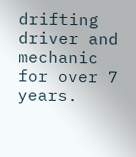drifting driver and mechanic for over 7 years.